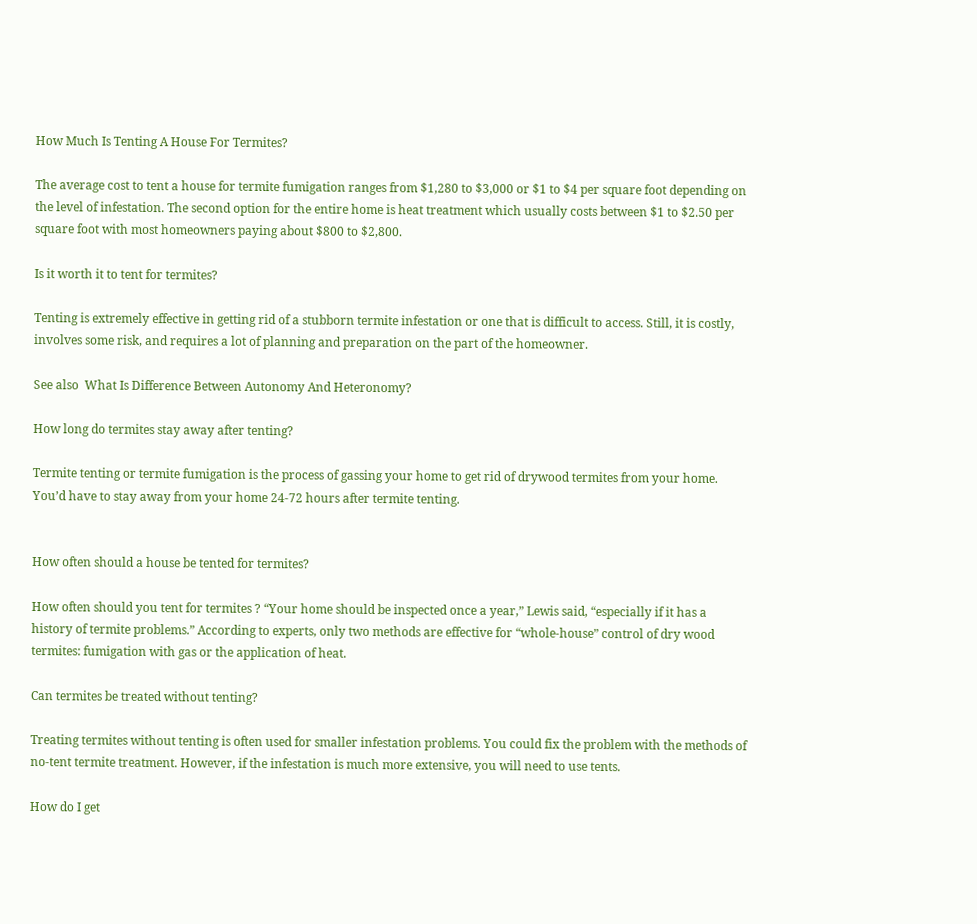How Much Is Tenting A House For Termites?

The average cost to tent a house for termite fumigation ranges from $1,280 to $3,000 or $1 to $4 per square foot depending on the level of infestation. The second option for the entire home is heat treatment which usually costs between $1 to $2.50 per square foot with most homeowners paying about $800 to $2,800.

Is it worth it to tent for termites?

Tenting is extremely effective in getting rid of a stubborn termite infestation or one that is difficult to access. Still, it is costly, involves some risk, and requires a lot of planning and preparation on the part of the homeowner.

See also  What Is Difference Between Autonomy And Heteronomy?

How long do termites stay away after tenting?

Termite tenting or termite fumigation is the process of gassing your home to get rid of drywood termites from your home. You’d have to stay away from your home 24-72 hours after termite tenting.


How often should a house be tented for termites?

How often should you tent for termites ? “Your home should be inspected once a year,” Lewis said, “especially if it has a history of termite problems.” According to experts, only two methods are effective for “whole-house” control of dry wood termites: fumigation with gas or the application of heat.

Can termites be treated without tenting?

Treating termites without tenting is often used for smaller infestation problems. You could fix the problem with the methods of no-tent termite treatment. However, if the infestation is much more extensive, you will need to use tents.

How do I get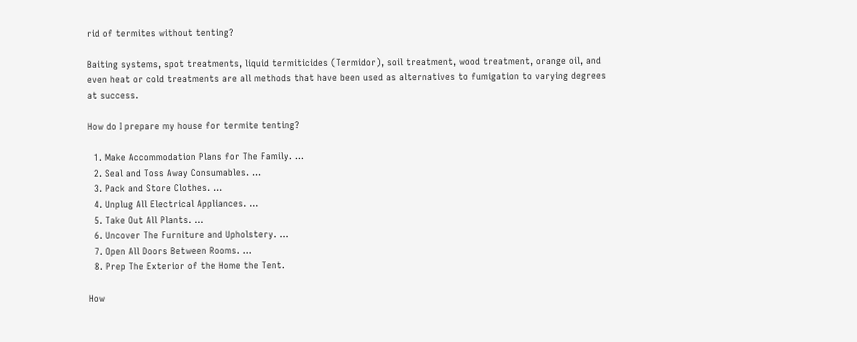rid of termites without tenting?

Baiting systems, spot treatments, liquid termiticides (Termidor), soil treatment, wood treatment, orange oil, and even heat or cold treatments are all methods that have been used as alternatives to fumigation to varying degrees at success.

How do I prepare my house for termite tenting?

  1. Make Accommodation Plans for The Family. …
  2. Seal and Toss Away Consumables. …
  3. Pack and Store Clothes. …
  4. Unplug All Electrical Appliances. …
  5. Take Out All Plants. …
  6. Uncover The Furniture and Upholstery. …
  7. Open All Doors Between Rooms. …
  8. Prep The Exterior of the Home the Tent.

How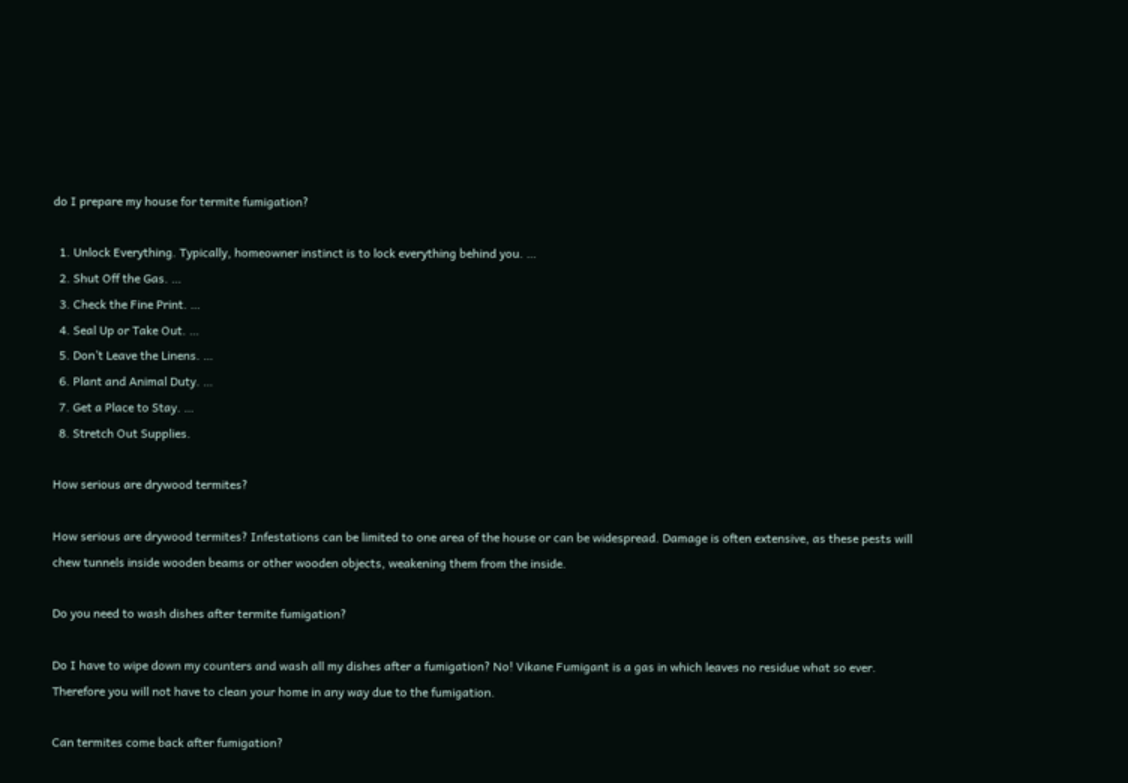do I prepare my house for termite fumigation?

  1. Unlock Everything. Typically, homeowner instinct is to lock everything behind you. …
  2. Shut Off the Gas. …
  3. Check the Fine Print. …
  4. Seal Up or Take Out. …
  5. Don’t Leave the Linens. …
  6. Plant and Animal Duty. …
  7. Get a Place to Stay. …
  8. Stretch Out Supplies.

How serious are drywood termites?

How serious are drywood termites? Infestations can be limited to one area of the house or can be widespread. Damage is often extensive, as these pests will chew tunnels inside wooden beams or other wooden objects, weakening them from the inside.

Do you need to wash dishes after termite fumigation?

Do I have to wipe down my counters and wash all my dishes after a fumigation? No! Vikane Fumigant is a gas in which leaves no residue what so ever. Therefore you will not have to clean your home in any way due to the fumigation.

Can termites come back after fumigation?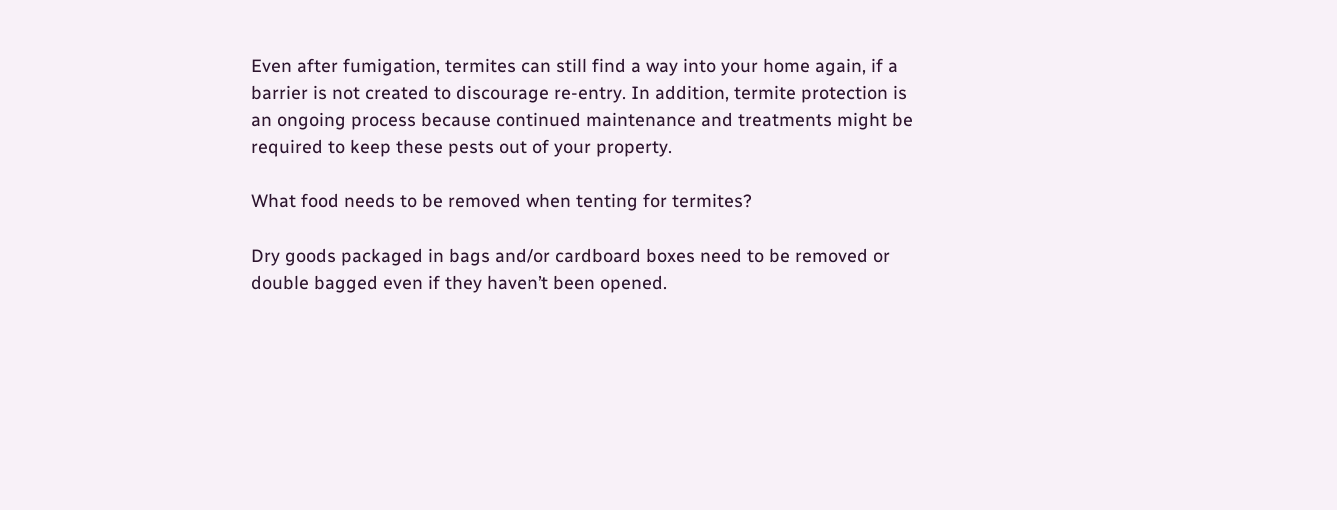Even after fumigation, termites can still find a way into your home again, if a barrier is not created to discourage re-entry. In addition, termite protection is an ongoing process because continued maintenance and treatments might be required to keep these pests out of your property.

What food needs to be removed when tenting for termites?

Dry goods packaged in bags and/or cardboard boxes need to be removed or double bagged even if they haven’t been opened.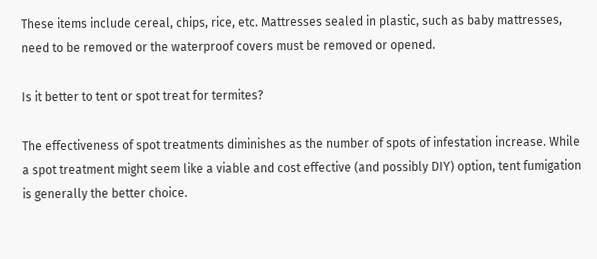These items include cereal, chips, rice, etc. Mattresses sealed in plastic, such as baby mattresses, need to be removed or the waterproof covers must be removed or opened.

Is it better to tent or spot treat for termites?

The effectiveness of spot treatments diminishes as the number of spots of infestation increase. While a spot treatment might seem like a viable and cost effective (and possibly DIY) option, tent fumigation is generally the better choice.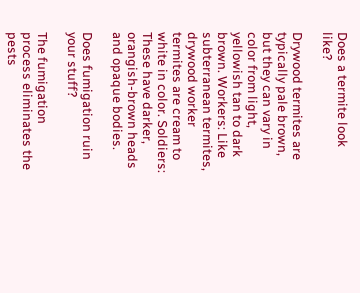Does a termite look like?

Drywood termites are typically pale brown, but they can vary in color from light, yellowish tan to dark brown. Workers: Like subterranean termites, drywood worker termites are cream to white in color. Soldiers: These have darker, orangish-brown heads and opaque bodies.

Does fumigation ruin your stuff?

The fumigation process eliminates the pests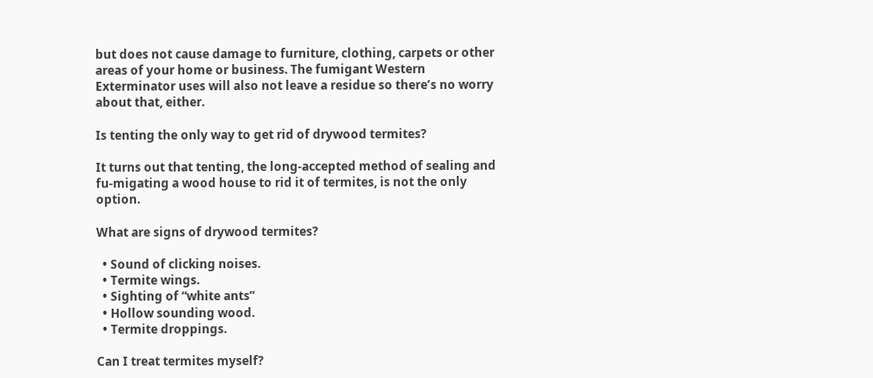but does not cause damage to furniture, clothing, carpets or other areas of your home or business. The fumigant Western Exterminator uses will also not leave a residue so there’s no worry about that, either.

Is tenting the only way to get rid of drywood termites?

It turns out that tenting, the long-accepted method of sealing and fu-migating a wood house to rid it of termites, is not the only option.

What are signs of drywood termites?

  • Sound of clicking noises.
  • Termite wings.
  • Sighting of “white ants”
  • Hollow sounding wood.
  • Termite droppings.

Can I treat termites myself?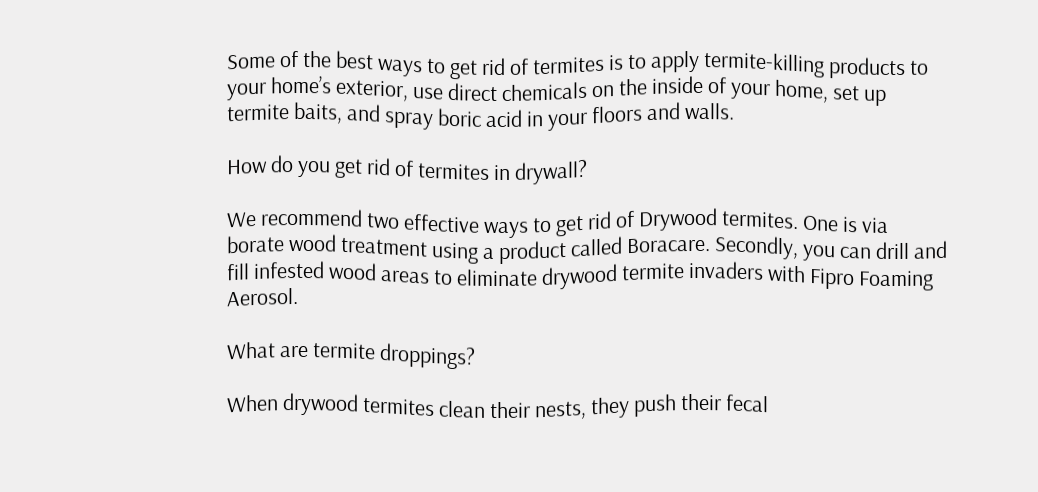Some of the best ways to get rid of termites is to apply termite-killing products to your home’s exterior, use direct chemicals on the inside of your home, set up termite baits, and spray boric acid in your floors and walls.

How do you get rid of termites in drywall?

We recommend two effective ways to get rid of Drywood termites. One is via borate wood treatment using a product called Boracare. Secondly, you can drill and fill infested wood areas to eliminate drywood termite invaders with Fipro Foaming Aerosol.

What are termite droppings?

When drywood termites clean their nests, they push their fecal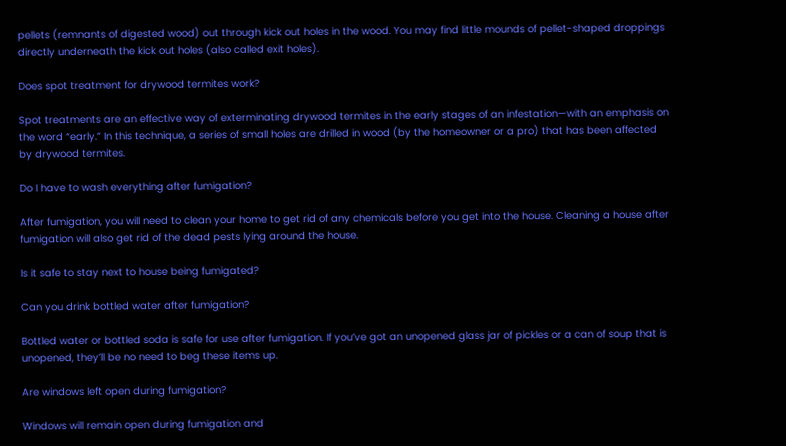pellets (remnants of digested wood) out through kick out holes in the wood. You may find little mounds of pellet-shaped droppings directly underneath the kick out holes (also called exit holes).

Does spot treatment for drywood termites work?

Spot treatments are an effective way of exterminating drywood termites in the early stages of an infestation—with an emphasis on the word “early.” In this technique, a series of small holes are drilled in wood (by the homeowner or a pro) that has been affected by drywood termites.

Do I have to wash everything after fumigation?

After fumigation, you will need to clean your home to get rid of any chemicals before you get into the house. Cleaning a house after fumigation will also get rid of the dead pests lying around the house.

Is it safe to stay next to house being fumigated?

Can you drink bottled water after fumigation?

Bottled water or bottled soda is safe for use after fumigation. If you’ve got an unopened glass jar of pickles or a can of soup that is unopened, they’ll be no need to beg these items up.

Are windows left open during fumigation?

Windows will remain open during fumigation and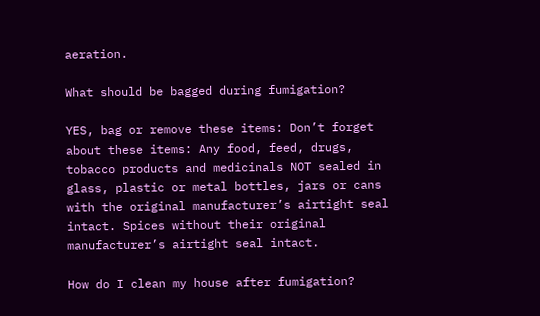aeration.

What should be bagged during fumigation?

YES, bag or remove these items: Don’t forget about these items: Any food, feed, drugs, tobacco products and medicinals NOT sealed in glass, plastic or metal bottles, jars or cans with the original manufacturer’s airtight seal intact. Spices without their original manufacturer’s airtight seal intact.

How do I clean my house after fumigation?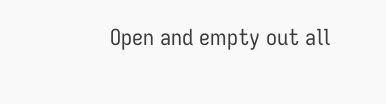Open and empty out all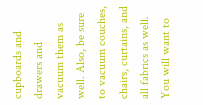cupboards and drawers and vacuum them as well. Also, be sure to vacuum couches, chairs, curtains, and all fabrics as well. You will want to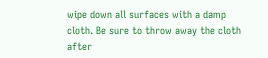wipe down all surfaces with a damp cloth. Be sure to throw away the cloth after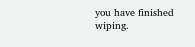you have finished wiping.